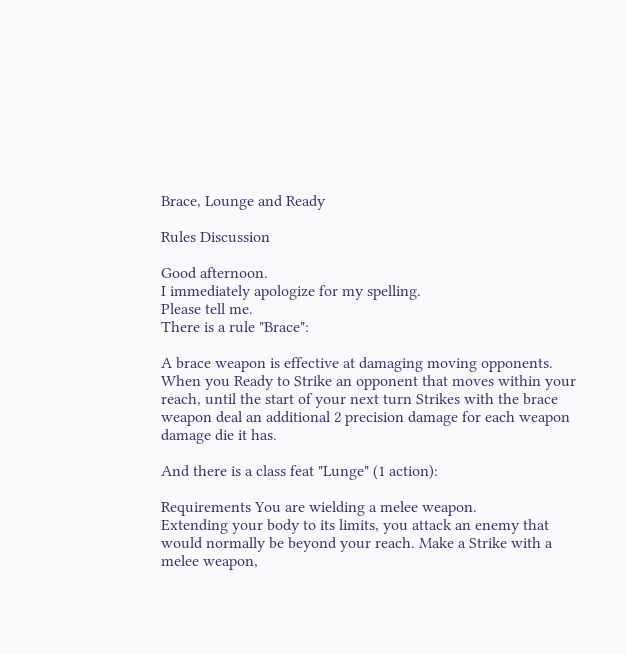Brace, Lounge and Ready

Rules Discussion

Good afternoon.
I immediately apologize for my spelling.
Please tell me.
There is a rule "Brace":

A brace weapon is effective at damaging moving opponents. When you Ready to Strike an opponent that moves within your reach, until the start of your next turn Strikes with the brace weapon deal an additional 2 precision damage for each weapon damage die it has.

And there is a class feat "Lunge" (1 action):

Requirements You are wielding a melee weapon.
Extending your body to its limits, you attack an enemy that would normally be beyond your reach. Make a Strike with a melee weapon,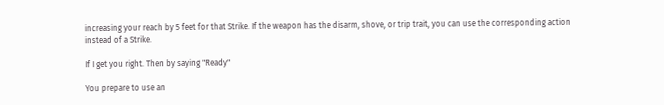increasing your reach by 5 feet for that Strike. If the weapon has the disarm, shove, or trip trait, you can use the corresponding action instead of a Strike.

If I get you right. Then by saying "Ready"

You prepare to use an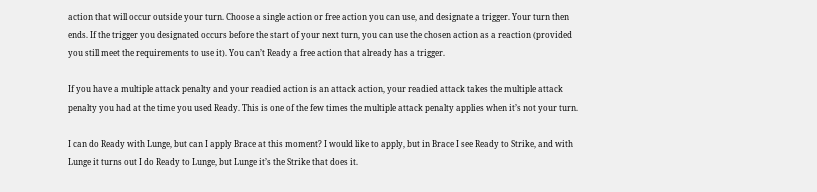action that will occur outside your turn. Choose a single action or free action you can use, and designate a trigger. Your turn then ends. If the trigger you designated occurs before the start of your next turn, you can use the chosen action as a reaction (provided you still meet the requirements to use it). You can’t Ready a free action that already has a trigger.

If you have a multiple attack penalty and your readied action is an attack action, your readied attack takes the multiple attack penalty you had at the time you used Ready. This is one of the few times the multiple attack penalty applies when it’s not your turn.

I can do Ready with Lunge, but can I apply Brace at this moment? I would like to apply, but in Brace I see Ready to Strike, and with Lunge it turns out I do Ready to Lunge, but Lunge it’s the Strike that does it.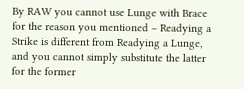By RAW you cannot use Lunge with Brace for the reason you mentioned – Readying a Strike is different from Readying a Lunge, and you cannot simply substitute the latter for the former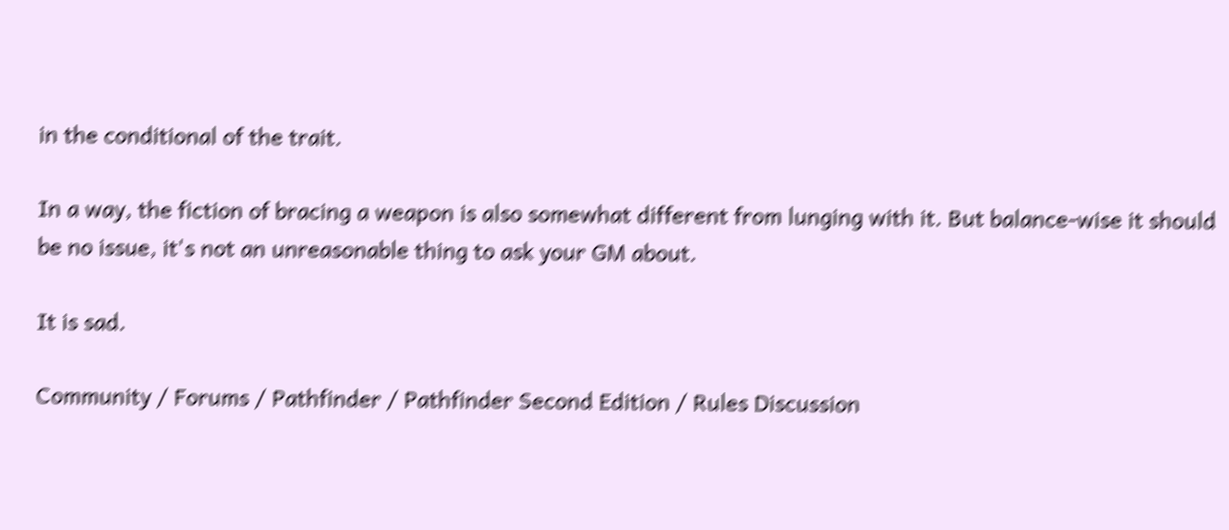in the conditional of the trait.

In a way, the fiction of bracing a weapon is also somewhat different from lunging with it. But balance-wise it should be no issue, it's not an unreasonable thing to ask your GM about.

It is sad.

Community / Forums / Pathfinder / Pathfinder Second Edition / Rules Discussion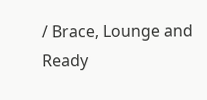/ Brace, Lounge and Ready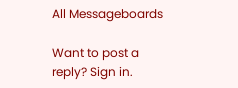All Messageboards

Want to post a reply? Sign in.